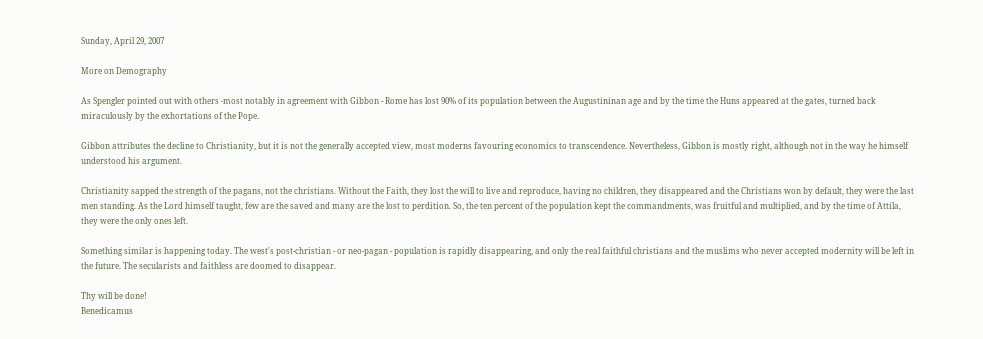Sunday, April 29, 2007

More on Demography

As Spengler pointed out with others -most notably in agreement with Gibbon - Rome has lost 90% of its population between the Augustininan age and by the time the Huns appeared at the gates, turned back miraculously by the exhortations of the Pope.

Gibbon attributes the decline to Christianity, but it is not the generally accepted view, most moderns favouring economics to transcendence. Nevertheless, Gibbon is mostly right, although not in the way he himself understood his argument.

Christianity sapped the strength of the pagans, not the christians. Without the Faith, they lost the will to live and reproduce, having no children, they disappeared and the Christians won by default, they were the last men standing. As the Lord himself taught, few are the saved and many are the lost to perdition. So, the ten percent of the population kept the commandments, was fruitful and multiplied, and by the time of Attila, they were the only ones left.

Something similar is happening today. The west's post-christian - or neo-pagan - population is rapidly disappearing, and only the real faithful christians and the muslims who never accepted modernity will be left in the future. The secularists and faithless are doomed to disappear.

Thy will be done!
Benedicamus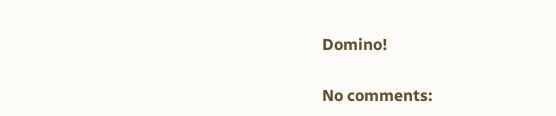Domino!

No comments: